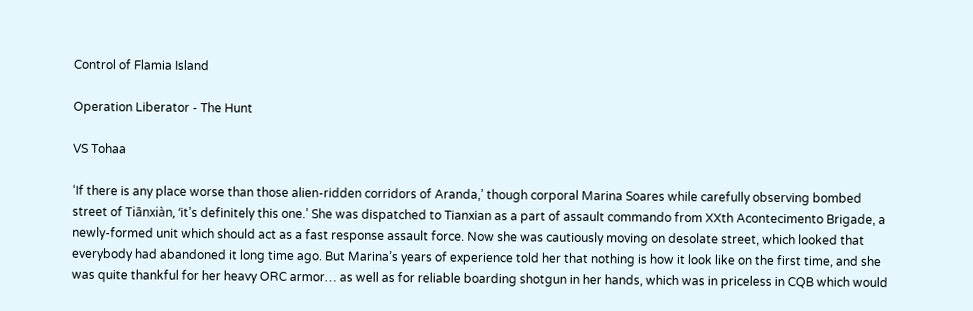Control of Flamia Island

Operation Liberator - The Hunt

VS Tohaa

‘If there is any place worse than those alien-ridden corridors of Aranda,’ though corporal Marina Soares while carefully observing bombed street of Tiānxiàn, ‘it’s definitely this one.’ She was dispatched to Tianxian as a part of assault commando from XXth Acontecimento Brigade, a newly-formed unit which should act as a fast response assault force. Now she was cautiously moving on desolate street, which looked that everybody had abandoned it long time ago. But Marina’s years of experience told her that nothing is how it look like on the first time, and she was quite thankful for her heavy ORC armor… as well as for reliable boarding shotgun in her hands, which was in priceless in CQB which would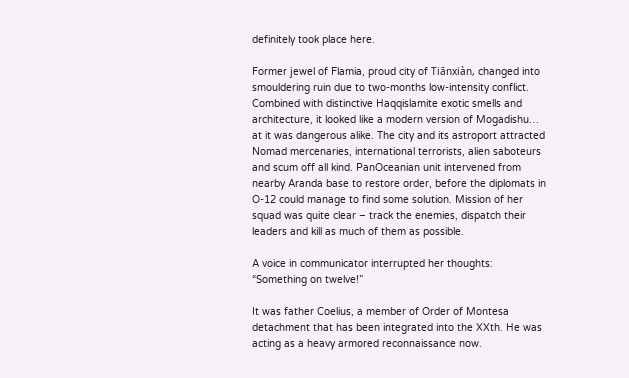definitely took place here.

Former jewel of Flamia, proud city of Tiānxiàn, changed into smouldering ruin due to two-months low-intensity conflict. Combined with distinctive Haqqislamite exotic smells and architecture, it looked like a modern version of Mogadishu… at it was dangerous alike. The city and its astroport attracted Nomad mercenaries, international terrorists, alien saboteurs and scum off all kind. PanOceanian unit intervened from nearby Aranda base to restore order, before the diplomats in O-12 could manage to find some solution. Mission of her squad was quite clear – track the enemies, dispatch their leaders and kill as much of them as possible.

A voice in communicator interrupted her thoughts: “Something on twelve!”

It was father Coelius, a member of Order of Montesa detachment that has been integrated into the XXth. He was acting as a heavy armored reconnaissance now.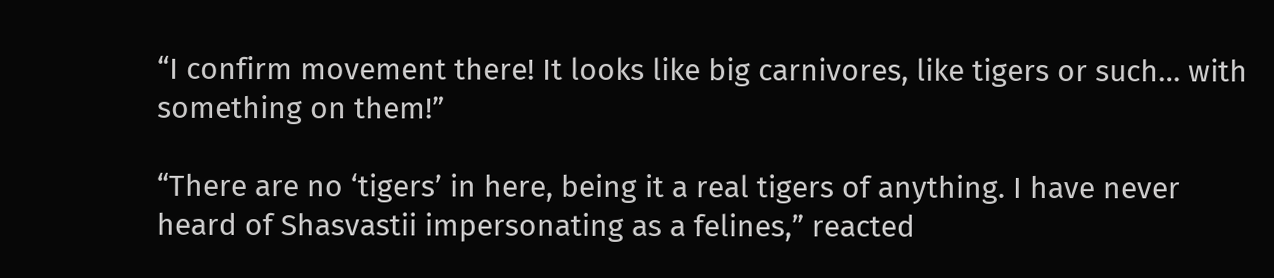“I confirm movement there! It looks like big carnivores, like tigers or such… with something on them!”

“There are no ‘tigers’ in here, being it a real tigers of anything. I have never heard of Shasvastii impersonating as a felines,” reacted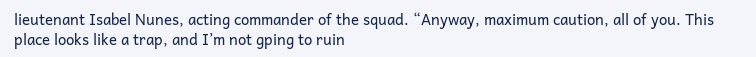lieutenant Isabel Nunes, acting commander of the squad. “Anyway, maximum caution, all of you. This place looks like a trap, and I’m not gping to ruin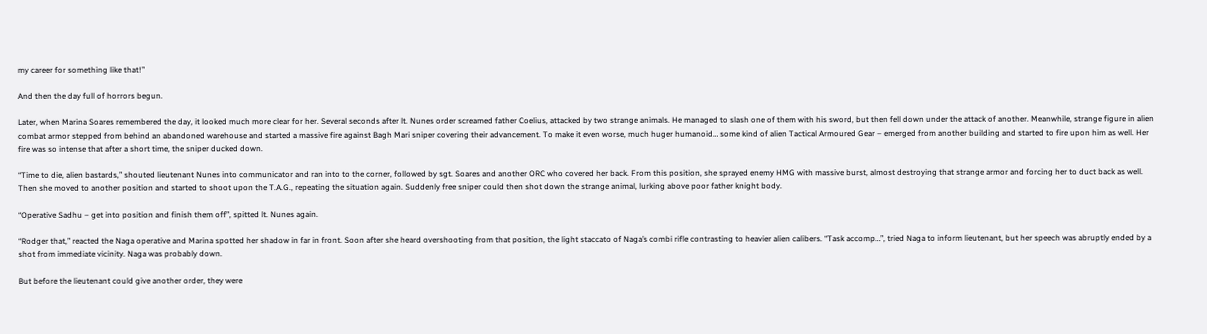my career for something like that!”

And then the day full of horrors begun.

Later, when Marina Soares remembered the day, it looked much more clear for her. Several seconds after lt. Nunes order screamed father Coelius, attacked by two strange animals. He managed to slash one of them with his sword, but then fell down under the attack of another. Meanwhile, strange figure in alien combat armor stepped from behind an abandoned warehouse and started a massive fire against Bagh Mari sniper covering their advancement. To make it even worse, much huger humanoid… some kind of alien Tactical Armoured Gear – emerged from another building and started to fire upon him as well. Her fire was so intense that after a short time, the sniper ducked down.

“Time to die, alien bastards,” shouted lieutenant Nunes into communicator and ran into to the corner, followed by sgt. Soares and another ORC who covered her back. From this position, she sprayed enemy HMG with massive burst, almost destroying that strange armor and forcing her to duct back as well. Then she moved to another position and started to shoot upon the T.A.G., repeating the situation again. Suddenly free sniper could then shot down the strange animal, lurking above poor father knight body.

“Operative Sadhu – get into position and finish them off”, spitted lt. Nunes again.

“Rodger that,” reacted the Naga operative and Marina spotted her shadow in far in front. Soon after she heard overshooting from that position, the light staccato of Naga’s combi rifle contrasting to heavier alien calibers. “Task accomp…”, tried Naga to inform lieutenant, but her speech was abruptly ended by a shot from immediate vicinity. Naga was probably down.

But before the lieutenant could give another order, they were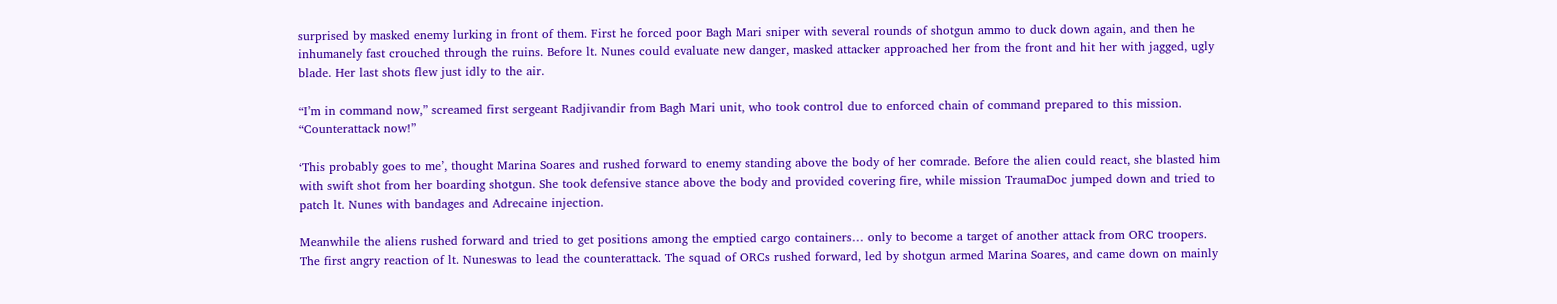surprised by masked enemy lurking in front of them. First he forced poor Bagh Mari sniper with several rounds of shotgun ammo to duck down again, and then he inhumanely fast crouched through the ruins. Before lt. Nunes could evaluate new danger, masked attacker approached her from the front and hit her with jagged, ugly blade. Her last shots flew just idly to the air.

“I’m in command now,” screamed first sergeant Radjivandir from Bagh Mari unit, who took control due to enforced chain of command prepared to this mission. “Counterattack now!”

‘This probably goes to me’, thought Marina Soares and rushed forward to enemy standing above the body of her comrade. Before the alien could react, she blasted him with swift shot from her boarding shotgun. She took defensive stance above the body and provided covering fire, while mission TraumaDoc jumped down and tried to patch lt. Nunes with bandages and Adrecaine injection.

Meanwhile the aliens rushed forward and tried to get positions among the emptied cargo containers… only to become a target of another attack from ORC troopers. The first angry reaction of lt. Nuneswas to lead the counterattack. The squad of ORCs rushed forward, led by shotgun armed Marina Soares, and came down on mainly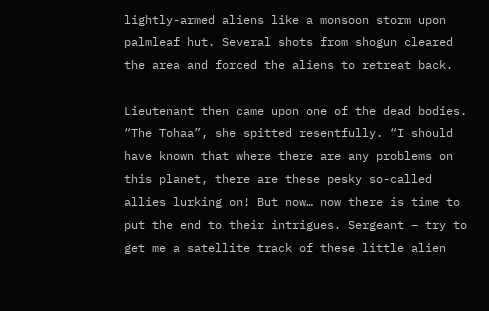lightly-armed aliens like a monsoon storm upon palmleaf hut. Several shots from shogun cleared the area and forced the aliens to retreat back.

Lieutenant then came upon one of the dead bodies. “The Tohaa”, she spitted resentfully. “I should have known that where there are any problems on this planet, there are these pesky so-called allies lurking on! But now… now there is time to put the end to their intrigues. Sergeant – try to get me a satellite track of these little alien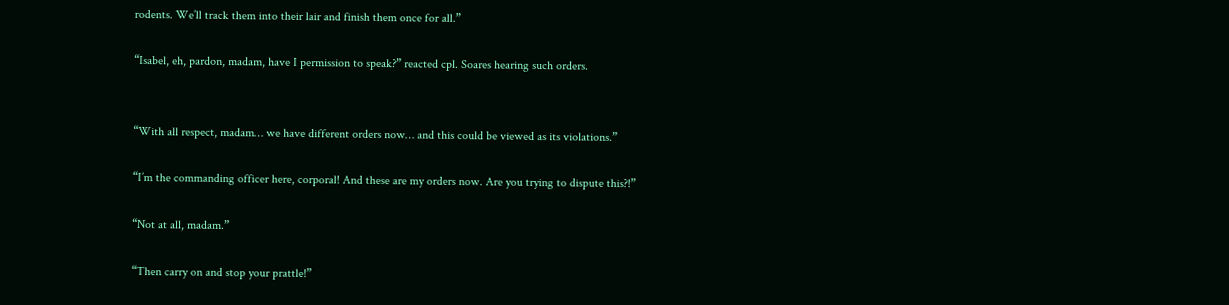rodents. We’ll track them into their lair and finish them once for all.”

“Isabel, eh, pardon, madam, have I permission to speak?” reacted cpl. Soares hearing such orders.


“With all respect, madam… we have different orders now… and this could be viewed as its violations.”

“I’m the commanding officer here, corporal! And these are my orders now. Are you trying to dispute this?!”

“Not at all, madam.”

“Then carry on and stop your prattle!”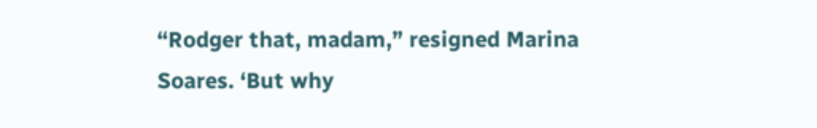“Rodger that, madam,” resigned Marina Soares. ‘But why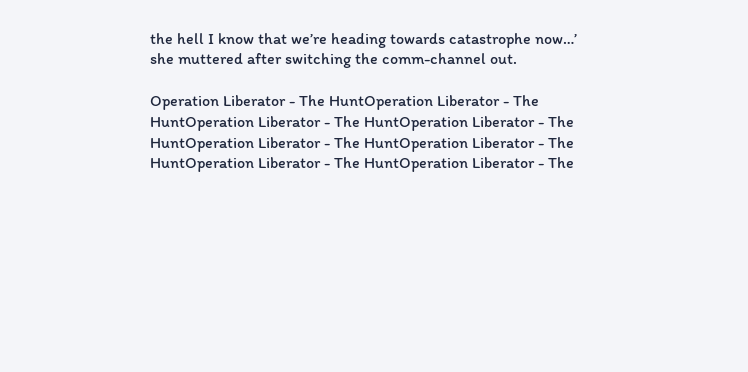the hell I know that we’re heading towards catastrophe now…’ she muttered after switching the comm-channel out.

Operation Liberator - The HuntOperation Liberator - The HuntOperation Liberator - The HuntOperation Liberator - The HuntOperation Liberator - The HuntOperation Liberator - The HuntOperation Liberator - The HuntOperation Liberator - The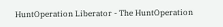HuntOperation Liberator - The HuntOperation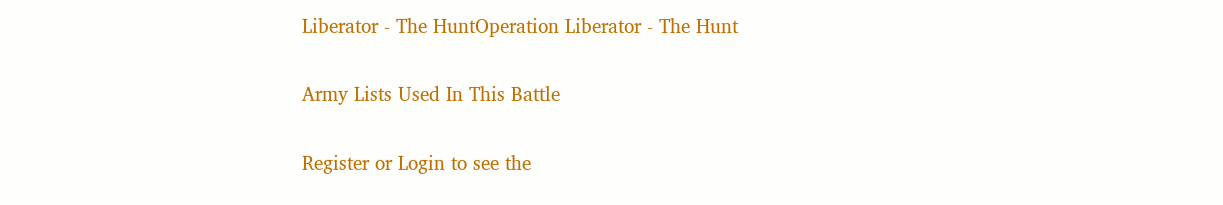Liberator - The HuntOperation Liberator - The Hunt

Army Lists Used In This Battle

Register or Login to see the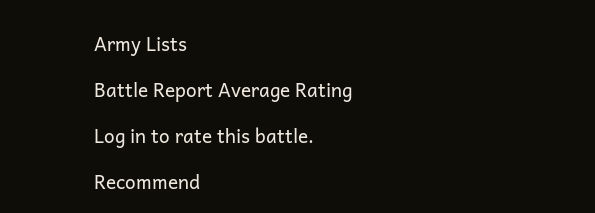Army Lists

Battle Report Average Rating

Log in to rate this battle.

Recommend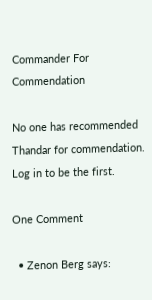Commander For Commendation

No one has recommended Thandar for commendation. Log in to be the first.

One Comment

  • Zenon Berg says: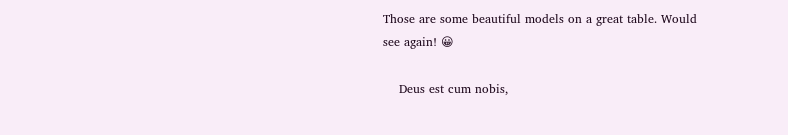Those are some beautiful models on a great table. Would see again! 😀

    Deus est cum nobis,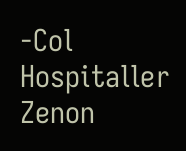-Col Hospitaller Zenon